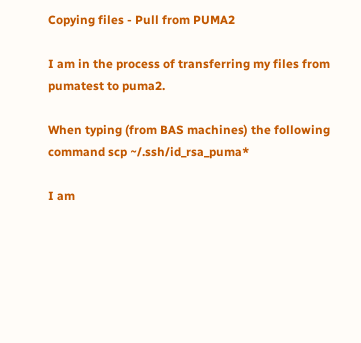Copying files - Pull from PUMA2

I am in the process of transferring my files from pumatest to puma2.

When typing (from BAS machines) the following command scp ~/.ssh/id_rsa_puma*

I am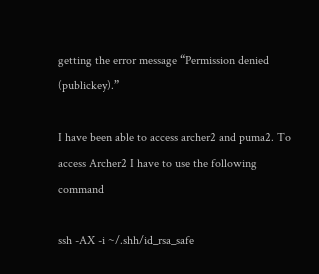getting the error message “Permission denied (publickey).”

I have been able to access archer2 and puma2. To access Archer2 I have to use the following command

ssh -AX -i ~/.shh/id_rsa_safe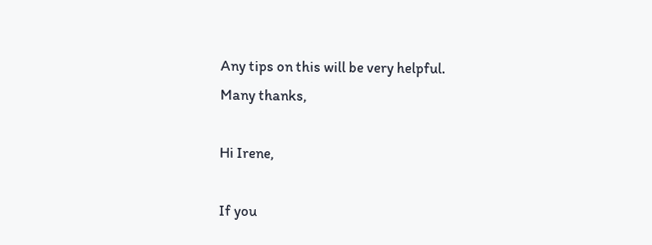Any tips on this will be very helpful.
Many thanks,

Hi Irene,

If you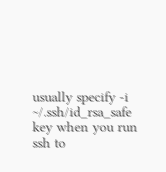usually specify -i ~/.ssh/id_rsa_safe key when you run ssh to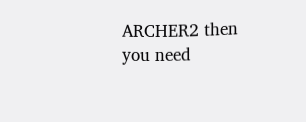ARCHER2 then you need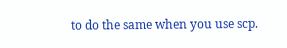to do the same when you use scp.